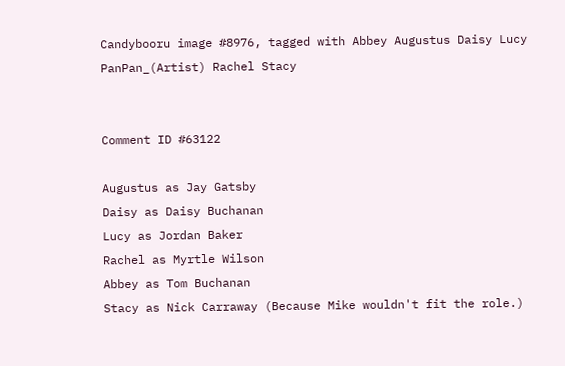Candybooru image #8976, tagged with Abbey Augustus Daisy Lucy PanPan_(Artist) Rachel Stacy


Comment ID #63122

Augustus as Jay Gatsby
Daisy as Daisy Buchanan
Lucy as Jordan Baker
Rachel as Myrtle Wilson
Abbey as Tom Buchanan
Stacy as Nick Carraway (Because Mike wouldn't fit the role.)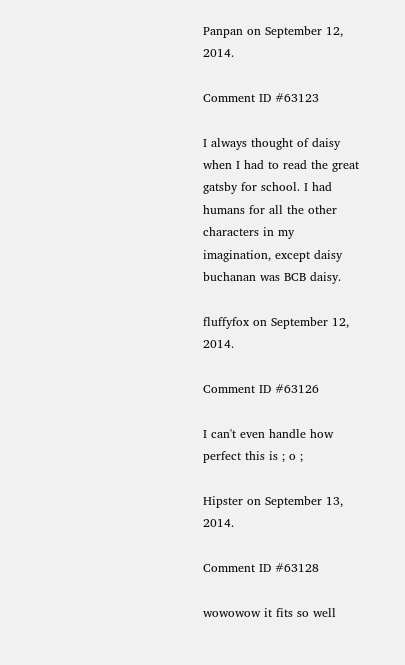Panpan on September 12, 2014.

Comment ID #63123

I always thought of daisy when I had to read the great gatsby for school. I had humans for all the other characters in my imagination, except daisy buchanan was BCB daisy.

fluffyfox on September 12, 2014.

Comment ID #63126

I can't even handle how perfect this is ; o ;

Hipster on September 13, 2014.

Comment ID #63128

wowowow it fits so well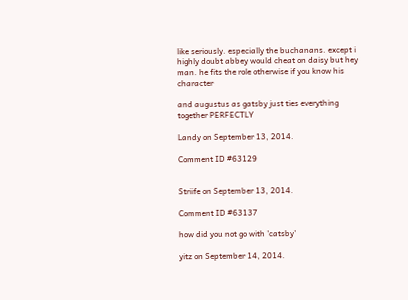like seriously. especially the buchanans. except i highly doubt abbey would cheat on daisy but hey man. he fits the role otherwise if you know his character

and augustus as gatsby just ties everything together PERFECTLY

Landy on September 13, 2014.

Comment ID #63129


Striife on September 13, 2014.

Comment ID #63137

how did you not go with 'catsby'

yitz on September 14, 2014.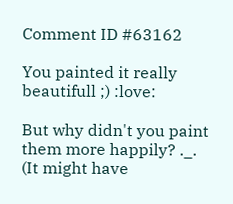Comment ID #63162

You painted it really beautifull ;) :love:

But why didn't you paint them more happily? ._.
(It might have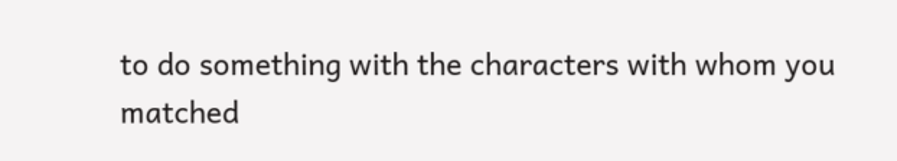to do something with the characters with whom you matched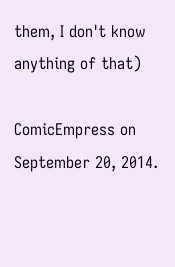them, I don't know anything of that)

ComicEmpress on September 20, 2014.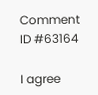Comment ID #63164

I agree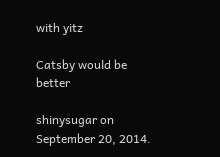with yitz

Catsby would be better

shinysugar on September 20, 2014.